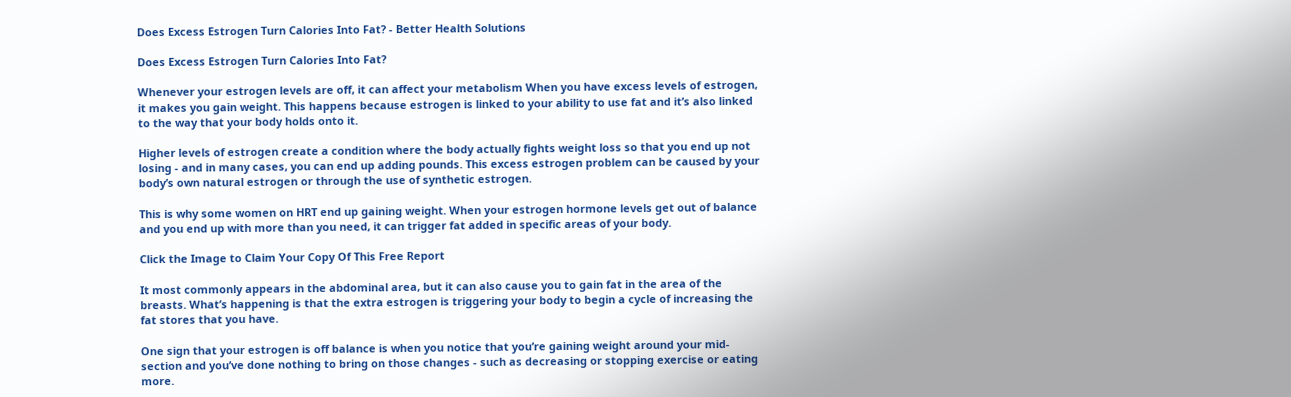Does Excess Estrogen Turn Calories Into Fat? - Better Health Solutions

Does Excess Estrogen Turn Calories Into Fat?

Whenever your estrogen levels are off, it can affect your metabolism When you have excess levels of estrogen, it makes you gain weight. This happens because estrogen is linked to your ability to use fat and it’s also linked to the way that your body holds onto it.

Higher levels of estrogen create a condition where the body actually fights weight loss so that you end up not losing - and in many cases, you can end up adding pounds. This excess estrogen problem can be caused by your body’s own natural estrogen or through the use of synthetic estrogen.

This is why some women on HRT end up gaining weight. When your estrogen hormone levels get out of balance and you end up with more than you need, it can trigger fat added in specific areas of your body.

Click the Image to Claim Your Copy Of This Free Report

It most commonly appears in the abdominal area, but it can also cause you to gain fat in the area of the breasts. What’s happening is that the extra estrogen is triggering your body to begin a cycle of increasing the fat stores that you have.

One sign that your estrogen is off balance is when you notice that you’re gaining weight around your mid-section and you’ve done nothing to bring on those changes - such as decreasing or stopping exercise or eating more.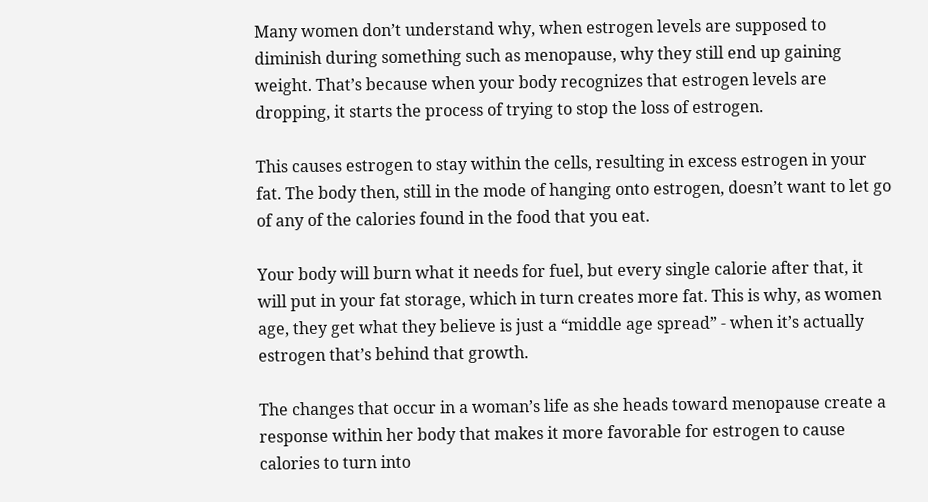Many women don’t understand why, when estrogen levels are supposed to diminish during something such as menopause, why they still end up gaining weight. That’s because when your body recognizes that estrogen levels are dropping, it starts the process of trying to stop the loss of estrogen.

This causes estrogen to stay within the cells, resulting in excess estrogen in your fat. The body then, still in the mode of hanging onto estrogen, doesn’t want to let go of any of the calories found in the food that you eat.

Your body will burn what it needs for fuel, but every single calorie after that, it will put in your fat storage, which in turn creates more fat. This is why, as women age, they get what they believe is just a “middle age spread” - when it’s actually estrogen that’s behind that growth.

The changes that occur in a woman’s life as she heads toward menopause create a response within her body that makes it more favorable for estrogen to cause calories to turn into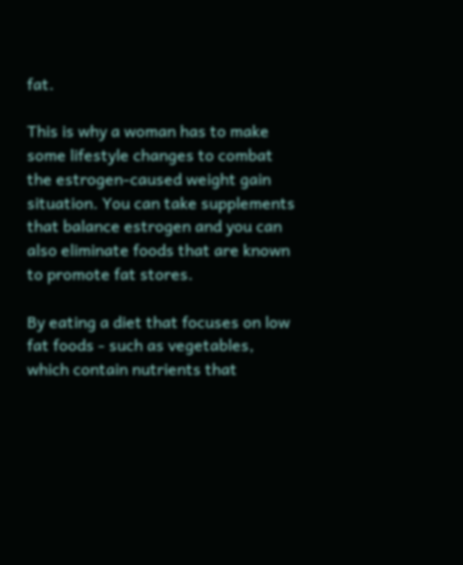fat.

This is why a woman has to make some lifestyle changes to combat the estrogen-caused weight gain situation. You can take supplements that balance estrogen and you can also eliminate foods that are known to promote fat stores.

By eating a diet that focuses on low fat foods - such as vegetables, which contain nutrients that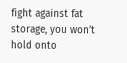fight against fat storage, you won’t hold onto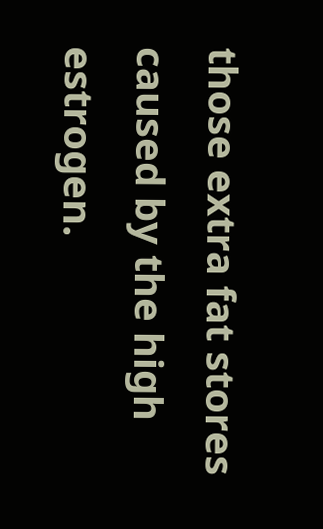those extra fat stores caused by the high estrogen.